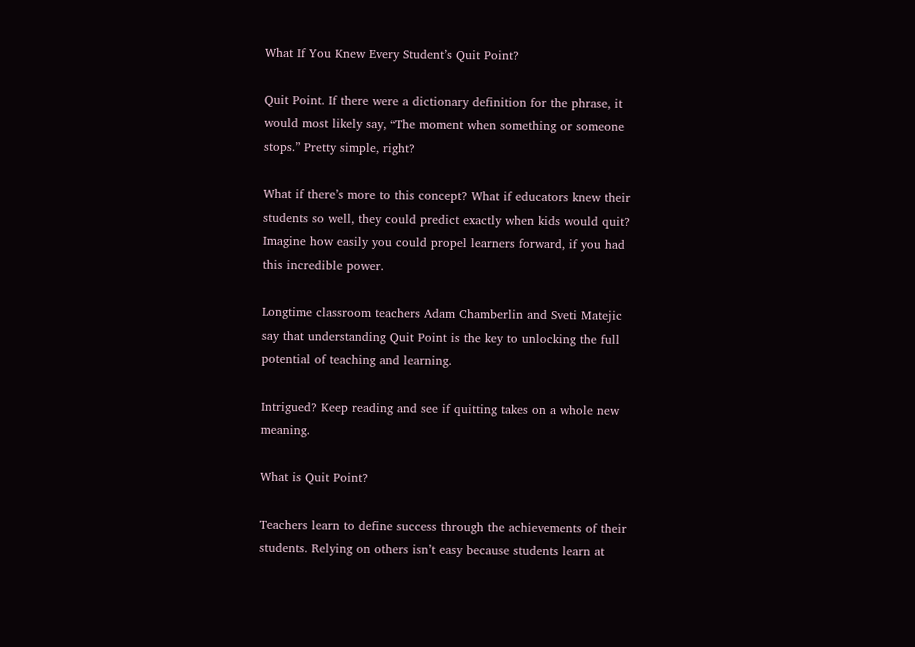What If You Knew Every Student’s Quit Point?

Quit Point. If there were a dictionary definition for the phrase, it would most likely say, “The moment when something or someone stops.” Pretty simple, right?

What if there’s more to this concept? What if educators knew their students so well, they could predict exactly when kids would quit? Imagine how easily you could propel learners forward, if you had this incredible power.

Longtime classroom teachers Adam Chamberlin and Sveti Matejic say that understanding Quit Point is the key to unlocking the full potential of teaching and learning.

Intrigued? Keep reading and see if quitting takes on a whole new meaning.

What is Quit Point?

Teachers learn to define success through the achievements of their students. Relying on others isn’t easy because students learn at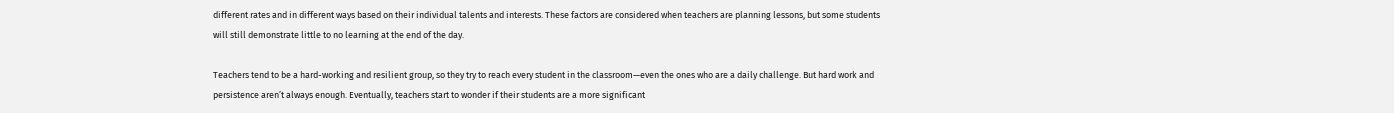different rates and in different ways based on their individual talents and interests. These factors are considered when teachers are planning lessons, but some students will still demonstrate little to no learning at the end of the day.

Teachers tend to be a hard-working and resilient group, so they try to reach every student in the classroom—even the ones who are a daily challenge. But hard work and persistence aren’t always enough. Eventually, teachers start to wonder if their students are a more significant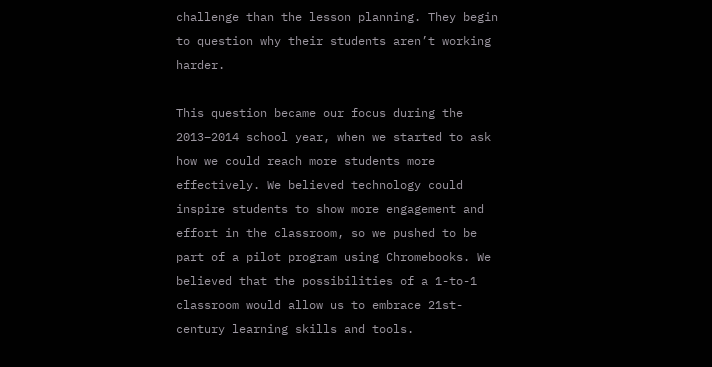challenge than the lesson planning. They begin to question why their students aren’t working harder.

This question became our focus during the 2013–2014 school year, when we started to ask how we could reach more students more effectively. We believed technology could inspire students to show more engagement and effort in the classroom, so we pushed to be part of a pilot program using Chromebooks. We believed that the possibilities of a 1-to-1 classroom would allow us to embrace 21st-century learning skills and tools.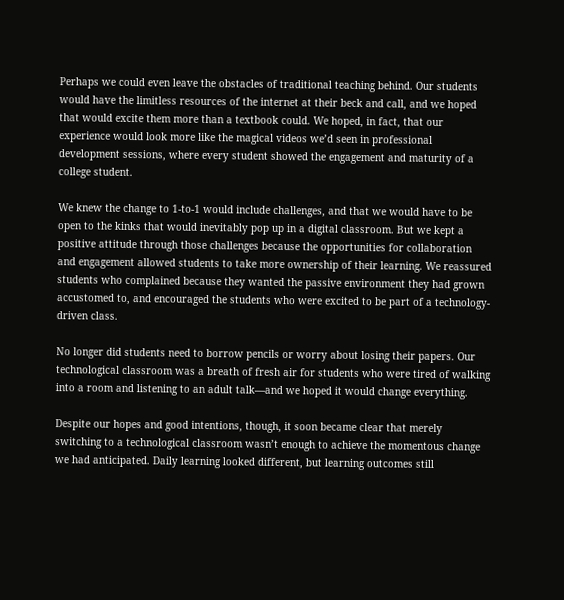Perhaps we could even leave the obstacles of traditional teaching behind. Our students would have the limitless resources of the internet at their beck and call, and we hoped that would excite them more than a textbook could. We hoped, in fact, that our experience would look more like the magical videos we’d seen in professional development sessions, where every student showed the engagement and maturity of a college student.

We knew the change to 1-to-1 would include challenges, and that we would have to be open to the kinks that would inevitably pop up in a digital classroom. But we kept a positive attitude through those challenges because the opportunities for collaboration and engagement allowed students to take more ownership of their learning. We reassured students who complained because they wanted the passive environment they had grown accustomed to, and encouraged the students who were excited to be part of a technology-driven class.

No longer did students need to borrow pencils or worry about losing their papers. Our technological classroom was a breath of fresh air for students who were tired of walking into a room and listening to an adult talk—and we hoped it would change everything.

Despite our hopes and good intentions, though, it soon became clear that merely switching to a technological classroom wasn’t enough to achieve the momentous change we had anticipated. Daily learning looked different, but learning outcomes still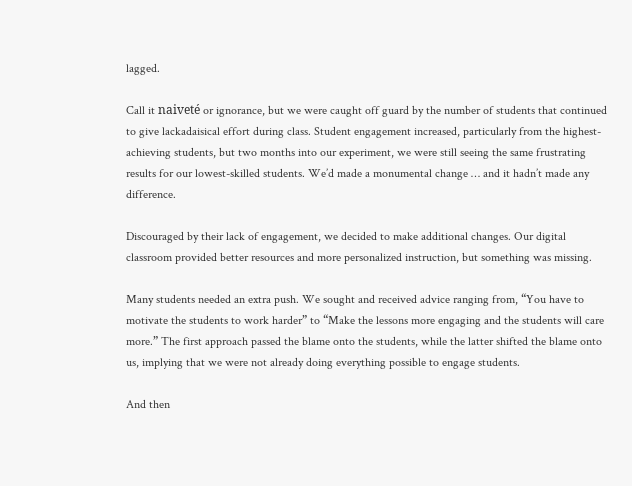lagged.

Call it naiveté or ignorance, but we were caught off guard by the number of students that continued to give lackadaisical effort during class. Student engagement increased, particularly from the highest-achieving students, but two months into our experiment, we were still seeing the same frustrating results for our lowest-skilled students. We’d made a monumental change … and it hadn’t made any difference.

Discouraged by their lack of engagement, we decided to make additional changes. Our digital classroom provided better resources and more personalized instruction, but something was missing.

Many students needed an extra push. We sought and received advice ranging from, “You have to motivate the students to work harder” to “Make the lessons more engaging and the students will care more.” The first approach passed the blame onto the students, while the latter shifted the blame onto us, implying that we were not already doing everything possible to engage students.

And then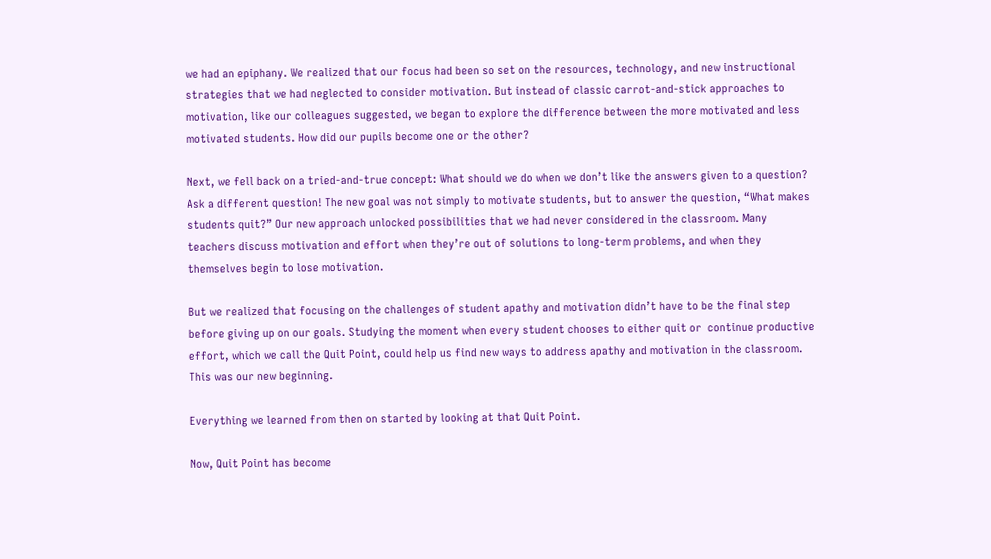we had an epiphany. We realized that our focus had been so set on the resources, technology, and new instructional strategies that we had neglected to consider motivation. But instead of classic carrot-and-stick approaches to motivation, like our colleagues suggested, we began to explore the difference between the more motivated and less motivated students. How did our pupils become one or the other?

Next, we fell back on a tried-and-true concept: What should we do when we don’t like the answers given to a question? Ask a different question! The new goal was not simply to motivate students, but to answer the question, “What makes students quit?” Our new approach unlocked possibilities that we had never considered in the classroom. Many teachers discuss motivation and effort when they’re out of solutions to long-term problems, and when they themselves begin to lose motivation.

But we realized that focusing on the challenges of student apathy and motivation didn’t have to be the final step before giving up on our goals. Studying the moment when every student chooses to either quit or  continue productive effort, which we call the Quit Point, could help us find new ways to address apathy and motivation in the classroom. This was our new beginning.

Everything we learned from then on started by looking at that Quit Point.

Now, Quit Point has become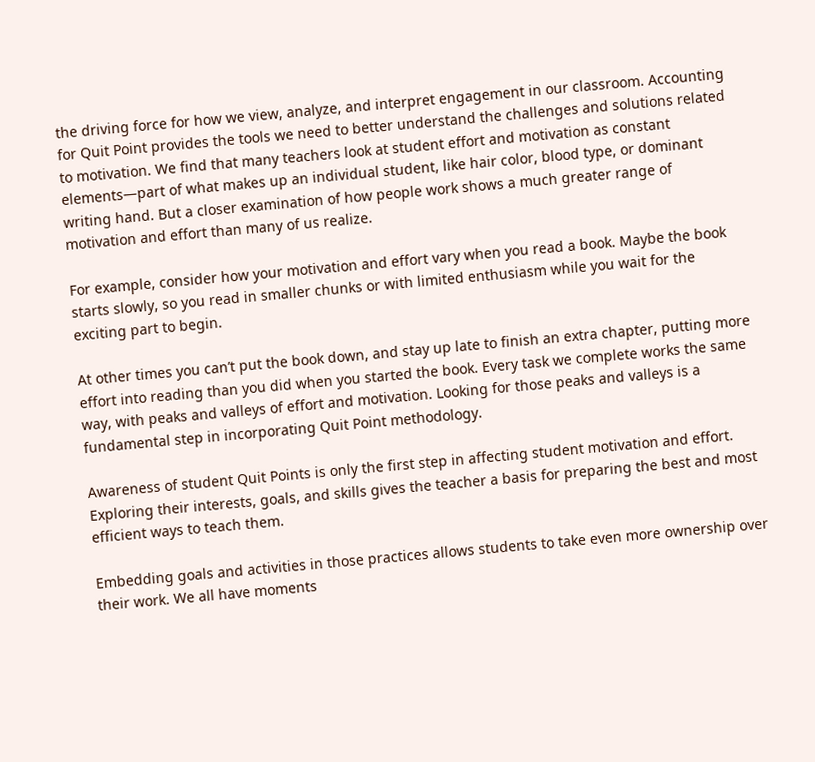the driving force for how we view, analyze, and interpret engagement in our classroom. Accounting for Quit Point provides the tools we need to better understand the challenges and solutions related to motivation. We find that many teachers look at student effort and motivation as constant elements—part of what makes up an individual student, like hair color, blood type, or dominant writing hand. But a closer examination of how people work shows a much greater range of motivation and effort than many of us realize.

For example, consider how your motivation and effort vary when you read a book. Maybe the book starts slowly, so you read in smaller chunks or with limited enthusiasm while you wait for the exciting part to begin.

At other times you can’t put the book down, and stay up late to finish an extra chapter, putting more effort into reading than you did when you started the book. Every task we complete works the same way, with peaks and valleys of effort and motivation. Looking for those peaks and valleys is a fundamental step in incorporating Quit Point methodology.

Awareness of student Quit Points is only the first step in affecting student motivation and effort. Exploring their interests, goals, and skills gives the teacher a basis for preparing the best and most efficient ways to teach them.

Embedding goals and activities in those practices allows students to take even more ownership over their work. We all have moments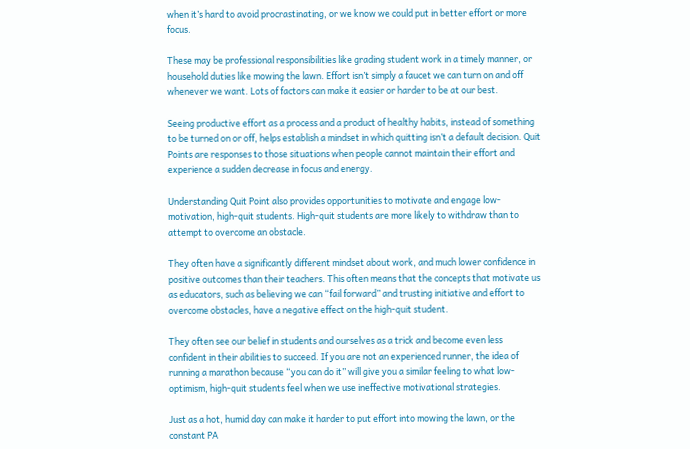when it’s hard to avoid procrastinating, or we know we could put in better effort or more focus.

These may be professional responsibilities like grading student work in a timely manner, or household duties like mowing the lawn. Effort isn’t simply a faucet we can turn on and off whenever we want. Lots of factors can make it easier or harder to be at our best.

Seeing productive effort as a process and a product of healthy habits, instead of something to be turned on or off, helps establish a mindset in which quitting isn’t a default decision. Quit Points are responses to those situations when people cannot maintain their effort and experience a sudden decrease in focus and energy.

Understanding Quit Point also provides opportunities to motivate and engage low-motivation, high-quit students. High-quit students are more likely to withdraw than to attempt to overcome an obstacle.

They often have a significantly different mindset about work, and much lower confidence in positive outcomes than their teachers. This often means that the concepts that motivate us as educators, such as believing we can “fail forward” and trusting initiative and effort to overcome obstacles, have a negative effect on the high-quit student.

They often see our belief in students and ourselves as a trick and become even less confident in their abilities to succeed. If you are not an experienced runner, the idea of running a marathon because “you can do it” will give you a similar feeling to what low-optimism, high-quit students feel when we use ineffective motivational strategies.

Just as a hot, humid day can make it harder to put effort into mowing the lawn, or the constant PA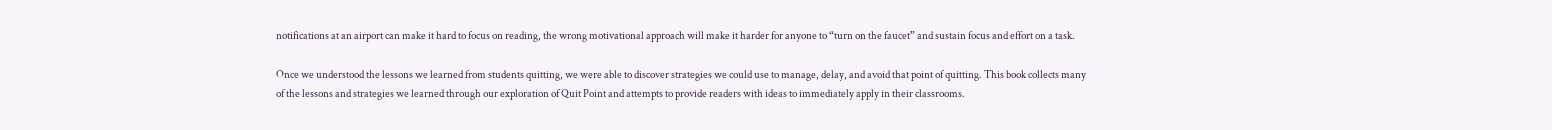notifications at an airport can make it hard to focus on reading, the wrong motivational approach will make it harder for anyone to “turn on the faucet” and sustain focus and effort on a task.

Once we understood the lessons we learned from students quitting, we were able to discover strategies we could use to manage, delay, and avoid that point of quitting. This book collects many of the lessons and strategies we learned through our exploration of Quit Point and attempts to provide readers with ideas to immediately apply in their classrooms.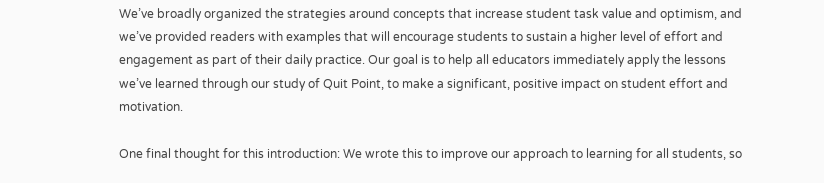We’ve broadly organized the strategies around concepts that increase student task value and optimism, and we’ve provided readers with examples that will encourage students to sustain a higher level of effort and engagement as part of their daily practice. Our goal is to help all educators immediately apply the lessons we’ve learned through our study of Quit Point, to make a significant, positive impact on student effort and motivation.

One final thought for this introduction: We wrote this to improve our approach to learning for all students, so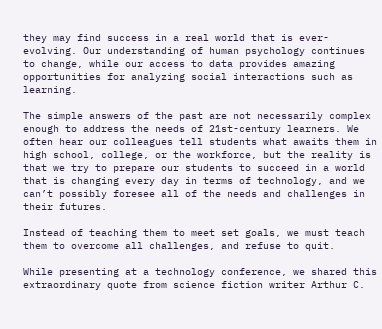they may find success in a real world that is ever-evolving. Our understanding of human psychology continues to change, while our access to data provides amazing opportunities for analyzing social interactions such as learning.

The simple answers of the past are not necessarily complex enough to address the needs of 21st-century learners. We often hear our colleagues tell students what awaits them in high school, college, or the workforce, but the reality is that we try to prepare our students to succeed in a world that is changing every day in terms of technology, and we can’t possibly foresee all of the needs and challenges in their futures.

Instead of teaching them to meet set goals, we must teach them to overcome all challenges, and refuse to quit.

While presenting at a technology conference, we shared this extraordinary quote from science fiction writer Arthur C.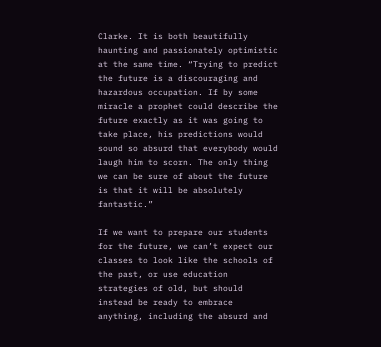Clarke. It is both beautifully haunting and passionately optimistic at the same time. “Trying to predict the future is a discouraging and hazardous occupation. If by some miracle a prophet could describe the future exactly as it was going to take place, his predictions would sound so absurd that everybody would laugh him to scorn. The only thing we can be sure of about the future is that it will be absolutely fantastic.”

If we want to prepare our students for the future, we can’t expect our classes to look like the schools of the past, or use education strategies of old, but should instead be ready to embrace anything, including the absurd and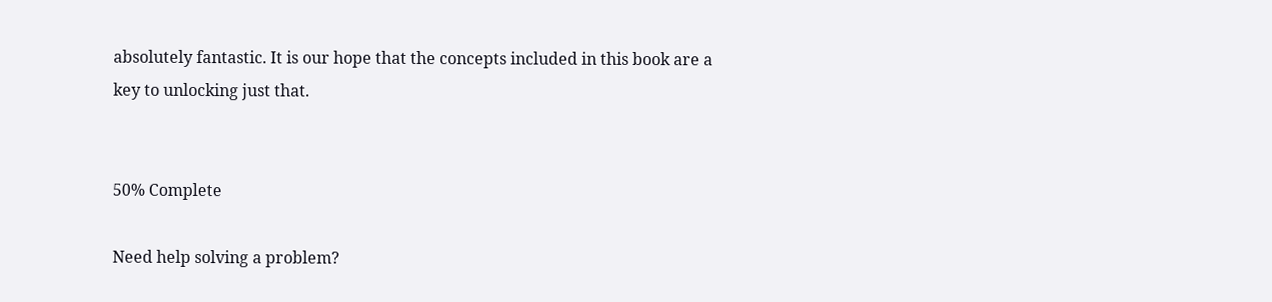absolutely fantastic. It is our hope that the concepts included in this book are a key to unlocking just that.


50% Complete

Need help solving a problem?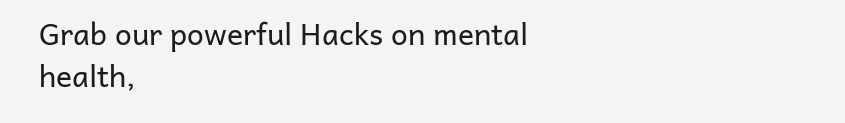Grab our powerful Hacks on mental health,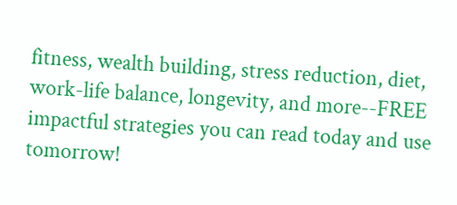fitness, wealth building, stress reduction, diet, work-life balance, longevity, and more--FREE impactful strategies you can read today and use tomorrow!